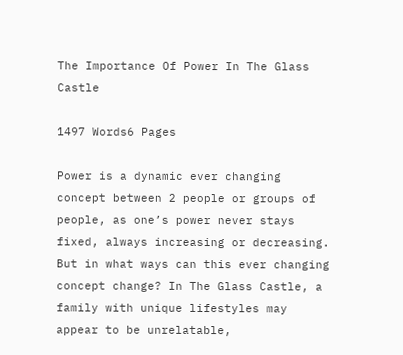The Importance Of Power In The Glass Castle

1497 Words6 Pages

Power is a dynamic ever changing concept between 2 people or groups of people, as one’s power never stays fixed, always increasing or decreasing. But in what ways can this ever changing concept change? In The Glass Castle, a family with unique lifestyles may appear to be unrelatable,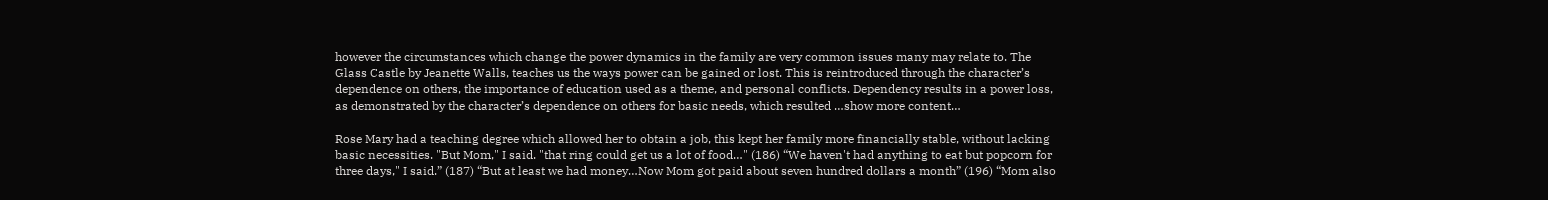however the circumstances which change the power dynamics in the family are very common issues many may relate to. The Glass Castle by Jeanette Walls, teaches us the ways power can be gained or lost. This is reintroduced through the character’s dependence on others, the importance of education used as a theme, and personal conflicts. Dependency results in a power loss, as demonstrated by the character’s dependence on others for basic needs, which resulted …show more content…

Rose Mary had a teaching degree which allowed her to obtain a job, this kept her family more financially stable, without lacking basic necessities. "But Mom," I said. "that ring could get us a lot of food…" (186) “We haven't had anything to eat but popcorn for three days," I said.” (187) “But at least we had money…Now Mom got paid about seven hundred dollars a month” (196) “Mom also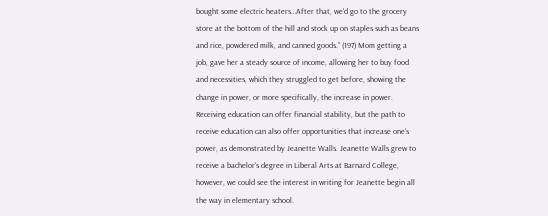bought some electric heaters…After that, we'd go to the grocery store at the bottom of the hill and stock up on staples such as beans and rice, powdered milk, and canned goods.” (197) Mom getting a job, gave her a steady source of income, allowing her to buy food and necessities, which they struggled to get before, showing the change in power, or more specifically, the increase in power. Receiving education can offer financial stability, but the path to receive education can also offer opportunities that increase one’s power, as demonstrated by Jeanette Walls. Jeanette Walls grew to receive a bachelor's degree in Liberal Arts at Barnard College, however, we could see the interest in writing for Jeanette begin all the way in elementary school.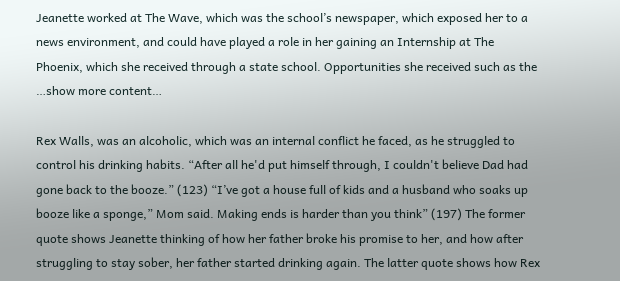Jeanette worked at The Wave, which was the school’s newspaper, which exposed her to a news environment, and could have played a role in her gaining an Internship at The Phoenix, which she received through a state school. Opportunities she received such as the …show more content…

Rex Walls, was an alcoholic, which was an internal conflict he faced, as he struggled to control his drinking habits. “After all he'd put himself through, I couldn't believe Dad had gone back to the booze.” (123) “I’ve got a house full of kids and a husband who soaks up booze like a sponge,” Mom said. Making ends is harder than you think” (197) The former quote shows Jeanette thinking of how her father broke his promise to her, and how after struggling to stay sober, her father started drinking again. The latter quote shows how Rex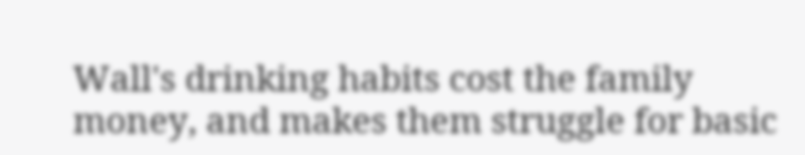Wall's drinking habits cost the family money, and makes them struggle for basic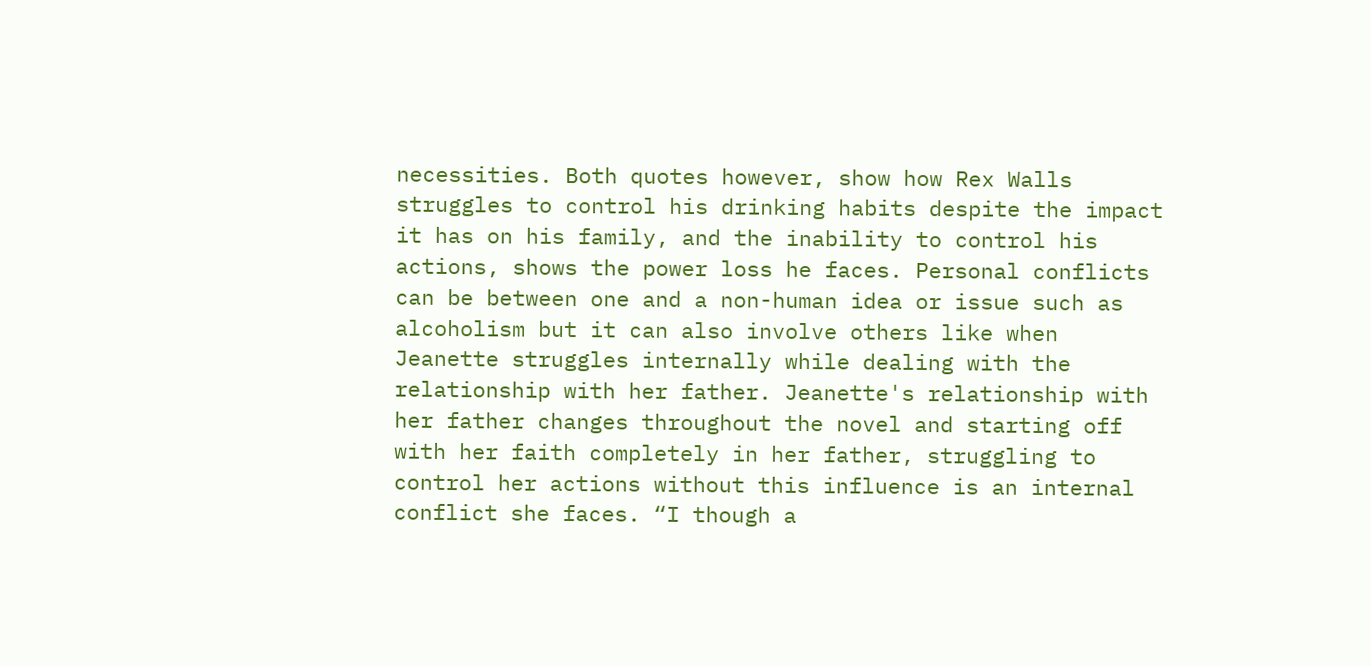necessities. Both quotes however, show how Rex Walls struggles to control his drinking habits despite the impact it has on his family, and the inability to control his actions, shows the power loss he faces. Personal conflicts can be between one and a non-human idea or issue such as alcoholism but it can also involve others like when Jeanette struggles internally while dealing with the relationship with her father. Jeanette's relationship with her father changes throughout the novel and starting off with her faith completely in her father, struggling to control her actions without this influence is an internal conflict she faces. “I though a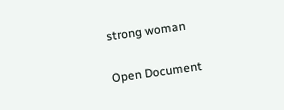strong woman

Open Document